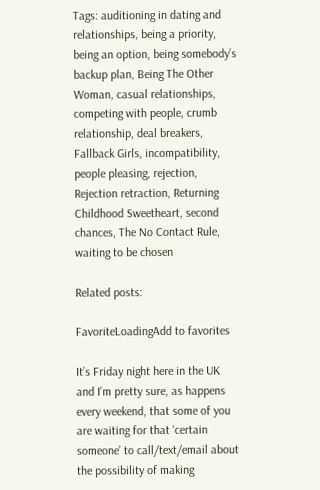Tags: auditioning in dating and relationships, being a priority, being an option, being somebody’s backup plan, Being The Other Woman, casual relationships, competing with people, crumb relationship, deal breakers, Fallback Girls, incompatibility, people pleasing, rejection, Rejection retraction, Returning Childhood Sweetheart, second chances, The No Contact Rule, waiting to be chosen

Related posts:

FavoriteLoadingAdd to favorites

It’s Friday night here in the UK and I’m pretty sure, as happens every weekend, that some of you are waiting for that ‘certain someone’ to call/text/email about the possibility of making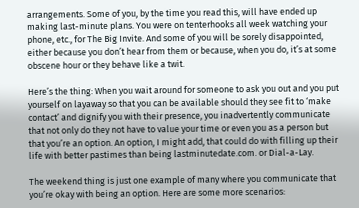arrangements. Some of you, by the time you read this, will have ended up making last-minute plans. You were on tenterhooks all week watching your phone, etc., for The Big Invite. And some of you will be sorely disappointed, either because you don’t hear from them or because, when you do, it’s at some obscene hour or they behave like a twit.

Here’s the thing: When you wait around for someone to ask you out and you put yourself on layaway so that you can be available should they see fit to ‘make contact’ and dignify you with their presence, you inadvertently communicate that not only do they not have to value your time or even you as a person but that you’re an option. An option, I might add, that could do with filling up their life with better pastimes than being lastminutedate.com. or Dial-a-Lay.

The weekend thing is just one example of many where you communicate that you’re okay with being an option. Here are some more scenarios: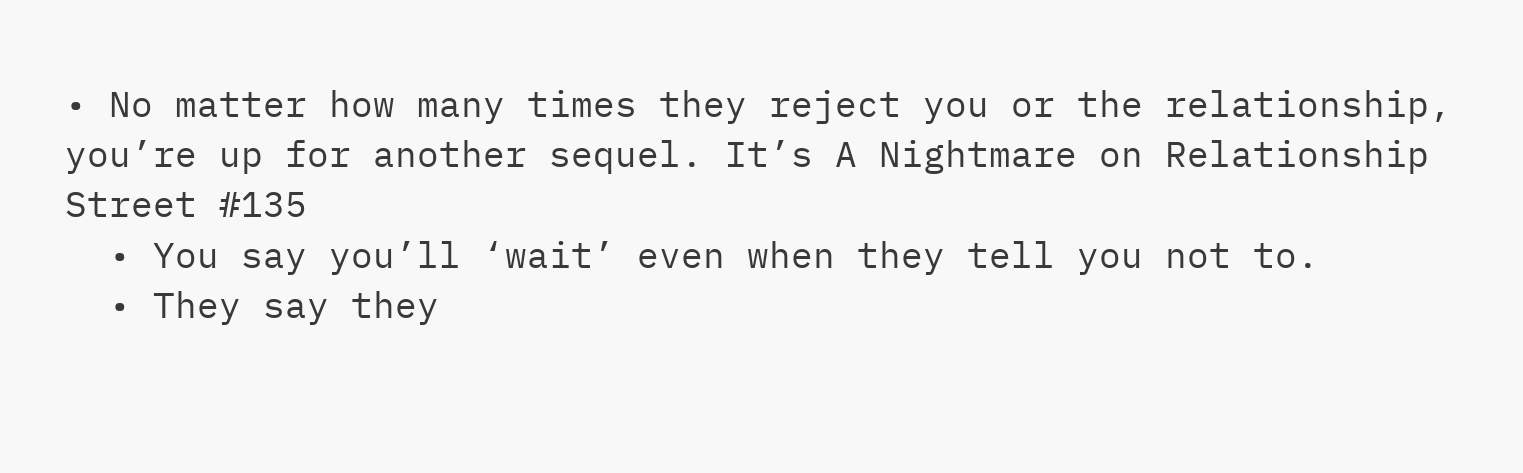• No matter how many times they reject you or the relationship, you’re up for another sequel. It’s A Nightmare on Relationship Street #135
  • You say you’ll ‘wait’ even when they tell you not to.
  • They say they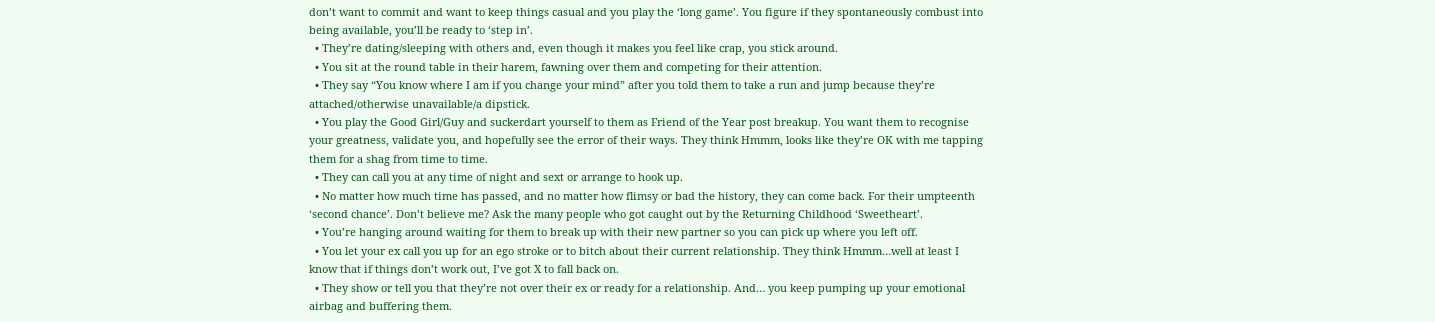don’t want to commit and want to keep things casual and you play the ‘long game’. You figure if they spontaneously combust into being available, you’ll be ready to ‘step in’.
  • They’re dating/sleeping with others and, even though it makes you feel like crap, you stick around.
  • You sit at the round table in their harem, fawning over them and competing for their attention.
  • They say “You know where I am if you change your mind” after you told them to take a run and jump because they’re attached/otherwise unavailable/a dipstick.
  • You play the Good Girl/Guy and suckerdart yourself to them as Friend of the Year post breakup. You want them to recognise your greatness, validate you, and hopefully see the error of their ways. They think Hmmm, looks like they’re OK with me tapping them for a shag from time to time.
  • They can call you at any time of night and sext or arrange to hook up.
  • No matter how much time has passed, and no matter how flimsy or bad the history, they can come back. For their umpteenth ‘second chance’. Don’t believe me? Ask the many people who got caught out by the Returning Childhood ‘Sweetheart’.
  • You’re hanging around waiting for them to break up with their new partner so you can pick up where you left off.
  • You let your ex call you up for an ego stroke or to bitch about their current relationship. They think Hmmm…well at least I know that if things don’t work out, I’ve got X to fall back on.
  • They show or tell you that they’re not over their ex or ready for a relationship. And… you keep pumping up your emotional airbag and buffering them.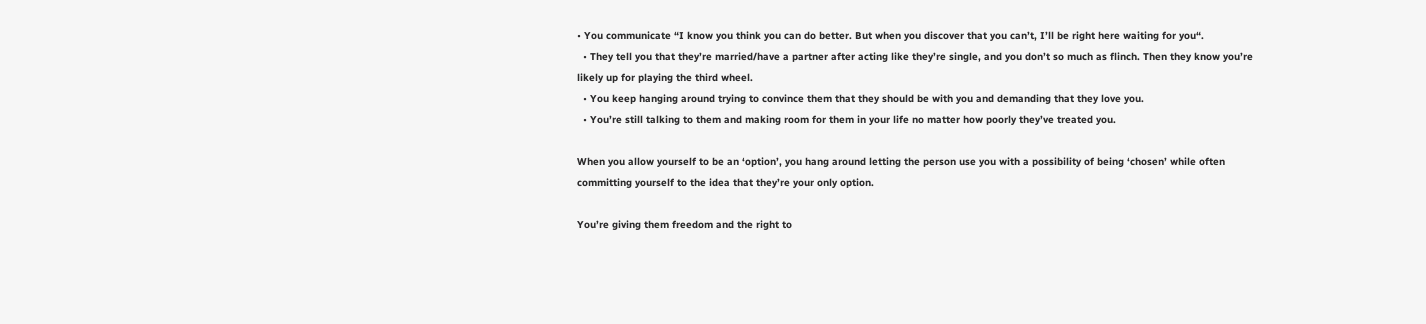• You communicate “I know you think you can do better. But when you discover that you can’t, I’ll be right here waiting for you“.
  • They tell you that they’re married/have a partner after acting like they’re single, and you don’t so much as flinch. Then they know you’re likely up for playing the third wheel.
  • You keep hanging around trying to convince them that they should be with you and demanding that they love you.
  • You’re still talking to them and making room for them in your life no matter how poorly they’ve treated you.

When you allow yourself to be an ‘option’, you hang around letting the person use you with a possibility of being ‘chosen’ while often committing yourself to the idea that they’re your only option.

You’re giving them freedom and the right to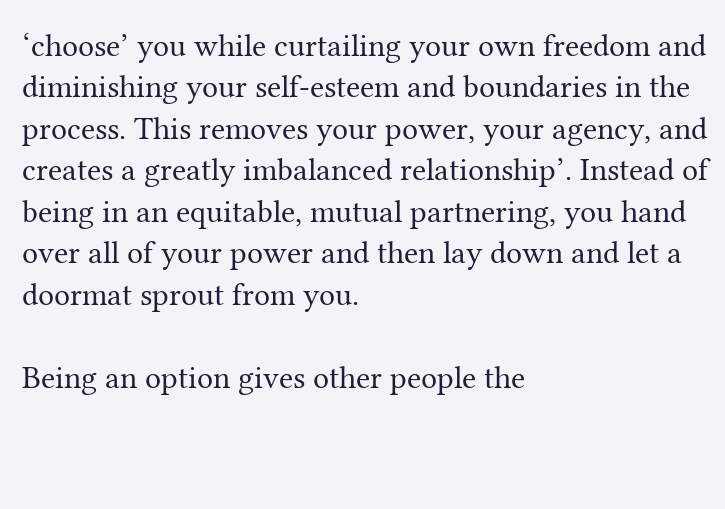‘choose’ you while curtailing your own freedom and diminishing your self-esteem and boundaries in the process. This removes your power, your agency, and creates a greatly imbalanced relationship’. Instead of being in an equitable, mutual partnering, you hand over all of your power and then lay down and let a doormat sprout from you.

Being an option gives other people the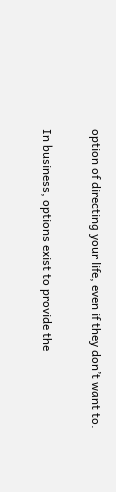option of directing your life, even if they don’t want to.

In business, options exist to provide the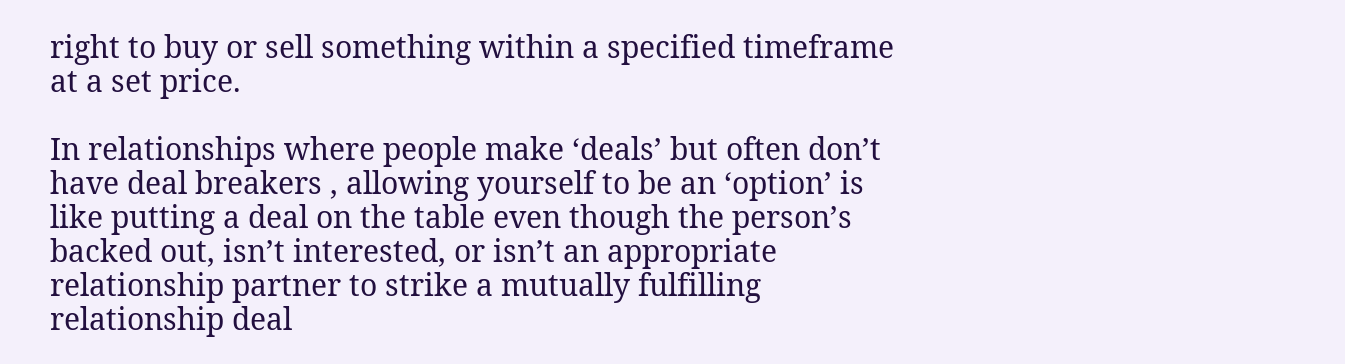right to buy or sell something within a specified timeframe at a set price.

In relationships where people make ‘deals’ but often don’t have deal breakers , allowing yourself to be an ‘option’ is like putting a deal on the table even though the person’s backed out, isn’t interested, or isn’t an appropriate relationship partner to strike a mutually fulfilling relationship deal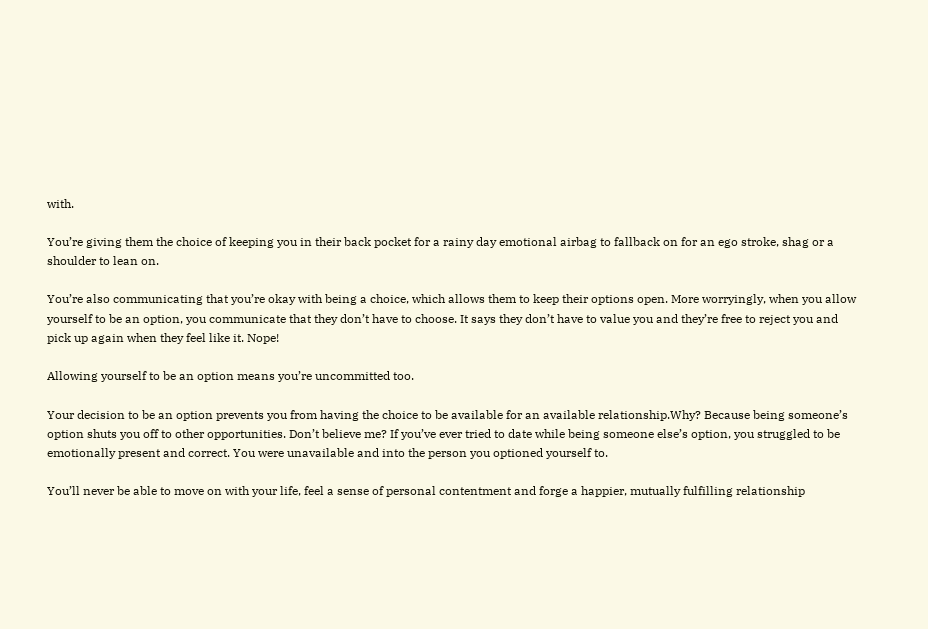with.

You’re giving them the choice of keeping you in their back pocket for a rainy day emotional airbag to fallback on for an ego stroke, shag or a shoulder to lean on.

You’re also communicating that you’re okay with being a choice, which allows them to keep their options open. More worryingly, when you allow yourself to be an option, you communicate that they don’t have to choose. It says they don’t have to value you and they’re free to reject you and pick up again when they feel like it. Nope!

Allowing yourself to be an option means you’re uncommitted too.

Your decision to be an option prevents you from having the choice to be available for an available relationship.Why? Because being someone’s option shuts you off to other opportunities. Don’t believe me? If you’ve ever tried to date while being someone else’s option, you struggled to be emotionally present and correct. You were unavailable and into the person you optioned yourself to.

You’ll never be able to move on with your life, feel a sense of personal contentment and forge a happier, mutually fulfilling relationship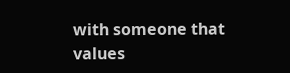with someone that values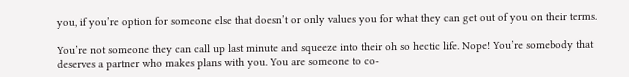you, if you’re option for someone else that doesn’t or only values you for what they can get out of you on their terms.

You’re not someone they can call up last minute and squeeze into their oh so hectic life. Nope! You’re somebody that deserves a partner who makes plans with you. You are someone to co-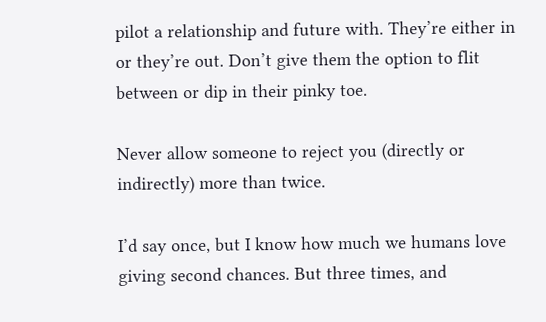pilot a relationship and future with. They’re either in or they’re out. Don’t give them the option to flit between or dip in their pinky toe.

Never allow someone to reject you (directly or indirectly) more than twice.

I’d say once, but I know how much we humans love giving second chances. But three times, and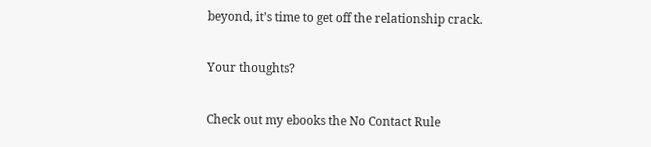beyond, it’s time to get off the relationship crack.

Your thoughts?

Check out my ebooks the No Contact Rule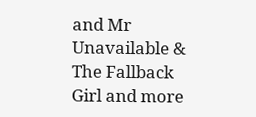and Mr Unavailable & The Fallback Girl and more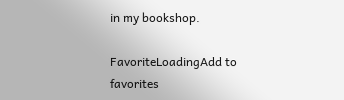in my bookshop.

FavoriteLoadingAdd to favorites